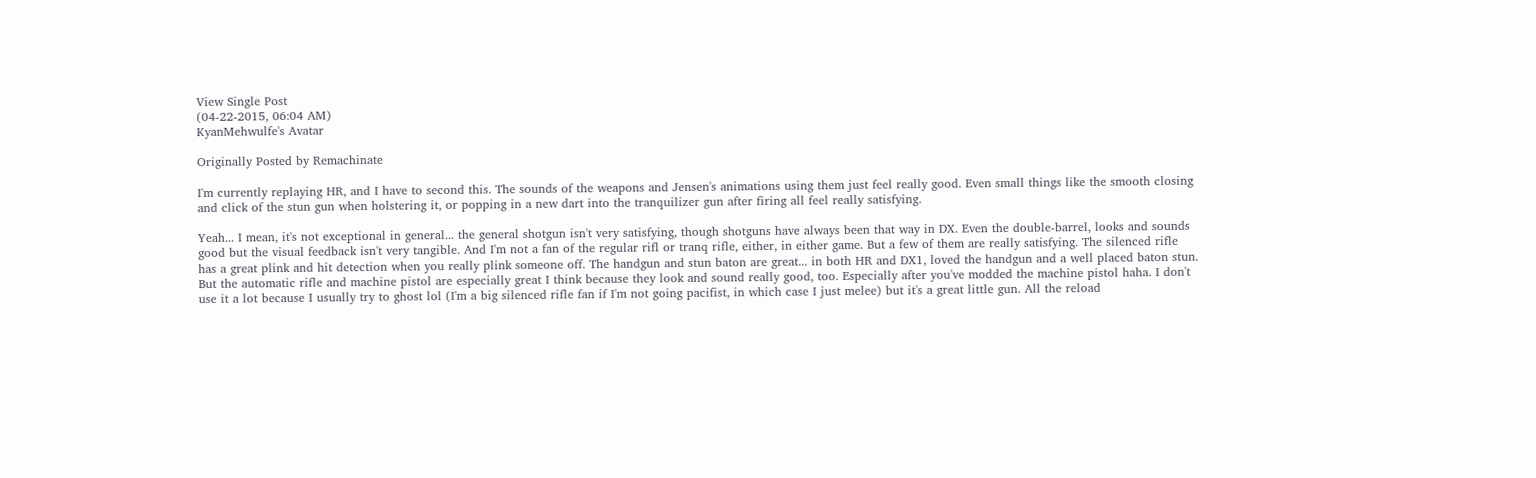View Single Post
(04-22-2015, 06:04 AM)
KyanMehwulfe's Avatar

Originally Posted by Remachinate

I'm currently replaying HR, and I have to second this. The sounds of the weapons and Jensen's animations using them just feel really good. Even small things like the smooth closing and click of the stun gun when holstering it, or popping in a new dart into the tranquilizer gun after firing all feel really satisfying.

Yeah... I mean, it's not exceptional in general... the general shotgun isn't very satisfying, though shotguns have always been that way in DX. Even the double-barrel, looks and sounds good but the visual feedback isn't very tangible. And I'm not a fan of the regular rifl or tranq rifle, either, in either game. But a few of them are really satisfying. The silenced rifle has a great plink and hit detection when you really plink someone off. The handgun and stun baton are great... in both HR and DX1, loved the handgun and a well placed baton stun. But the automatic rifle and machine pistol are especially great I think because they look and sound really good, too. Especially after you've modded the machine pistol haha. I don't use it a lot because I usually try to ghost lol (I'm a big silenced rifle fan if I'm not going pacifist, in which case I just melee) but it's a great little gun. All the reload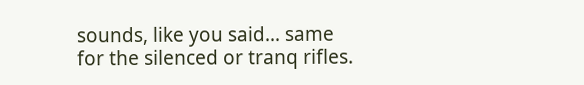sounds, like you said... same for the silenced or tranq rifles.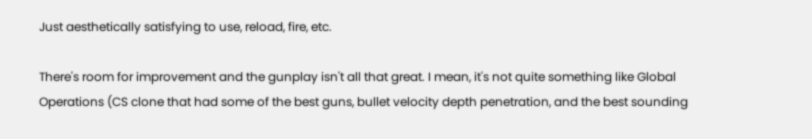Just aesthetically satisfying to use, reload, fire, etc.

There's room for improvement and the gunplay isn't all that great. I mean, it's not quite something like Global Operations (CS clone that had some of the best guns, bullet velocity depth penetration, and the best sounding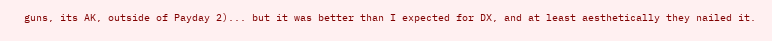guns, its AK, outside of Payday 2)... but it was better than I expected for DX, and at least aesthetically they nailed it.